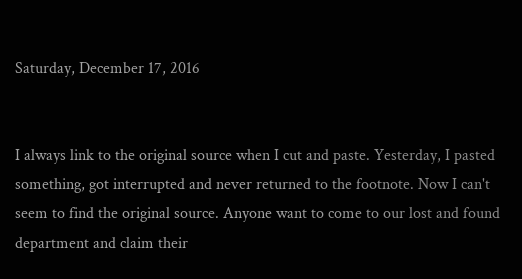Saturday, December 17, 2016


I always link to the original source when I cut and paste. Yesterday, I pasted something, got interrupted and never returned to the footnote. Now I can't seem to find the original source. Anyone want to come to our lost and found department and claim their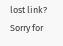lost link? Sorry for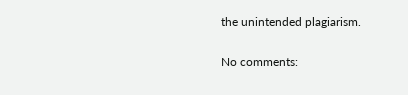the unintended plagiarism.

No comments: